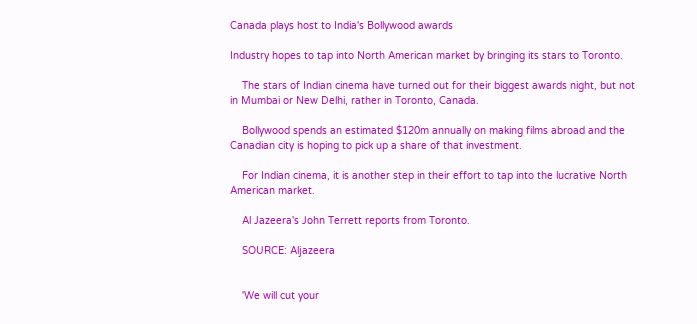Canada plays host to India's Bollywood awards

Industry hopes to tap into North American market by bringing its stars to Toronto.

    The stars of Indian cinema have turned out for their biggest awards night, but not in Mumbai or New Delhi, rather in Toronto, Canada.

    Bollywood spends an estimated $120m annually on making films abroad and the Canadian city is hoping to pick up a share of that investment.

    For Indian cinema, it is another step in their effort to tap into the lucrative North American market.

    Al Jazeera's John Terrett reports from Toronto.

    SOURCE: Aljazeera


    'We will cut your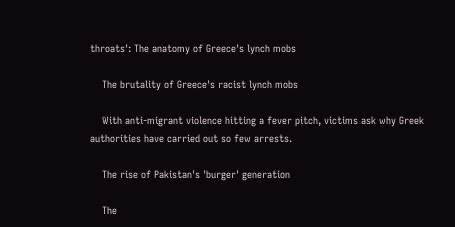throats': The anatomy of Greece's lynch mobs

    The brutality of Greece's racist lynch mobs

    With anti-migrant violence hitting a fever pitch, victims ask why Greek authorities have carried out so few arrests.

    The rise of Pakistan's 'burger' generation

    The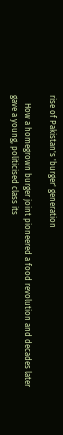rise of Pakistan's 'burger' generation

    How a homegrown burger joint pioneered a food revolution and decades later gave a young, politicised class its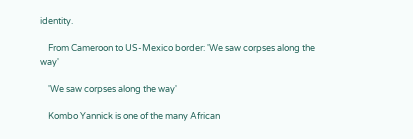identity.

    From Cameroon to US-Mexico border: 'We saw corpses along the way'

    'We saw corpses along the way'

    Kombo Yannick is one of the many African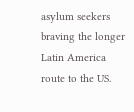asylum seekers braving the longer Latin America route to the US.